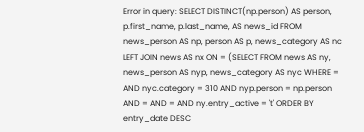Error in query: SELECT DISTINCT(np.person) AS person, p.first_name, p.last_name, AS news_id FROM news_person AS np, person AS p, news_category AS nc LEFT JOIN news AS nx ON = (SELECT FROM news AS ny, news_person AS nyp, news_category AS nyc WHERE = AND nyc.category = 310 AND nyp.person = np.person AND = AND = AND ny.entry_active = 't' ORDER BY entry_date DESC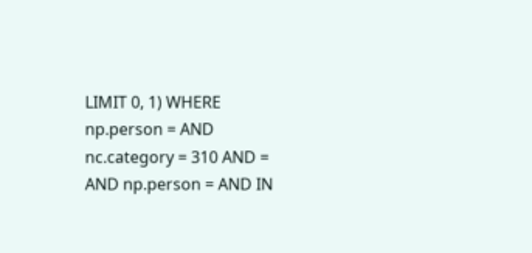LIMIT 0, 1) WHERE np.person = AND nc.category = 310 AND = AND np.person = AND IN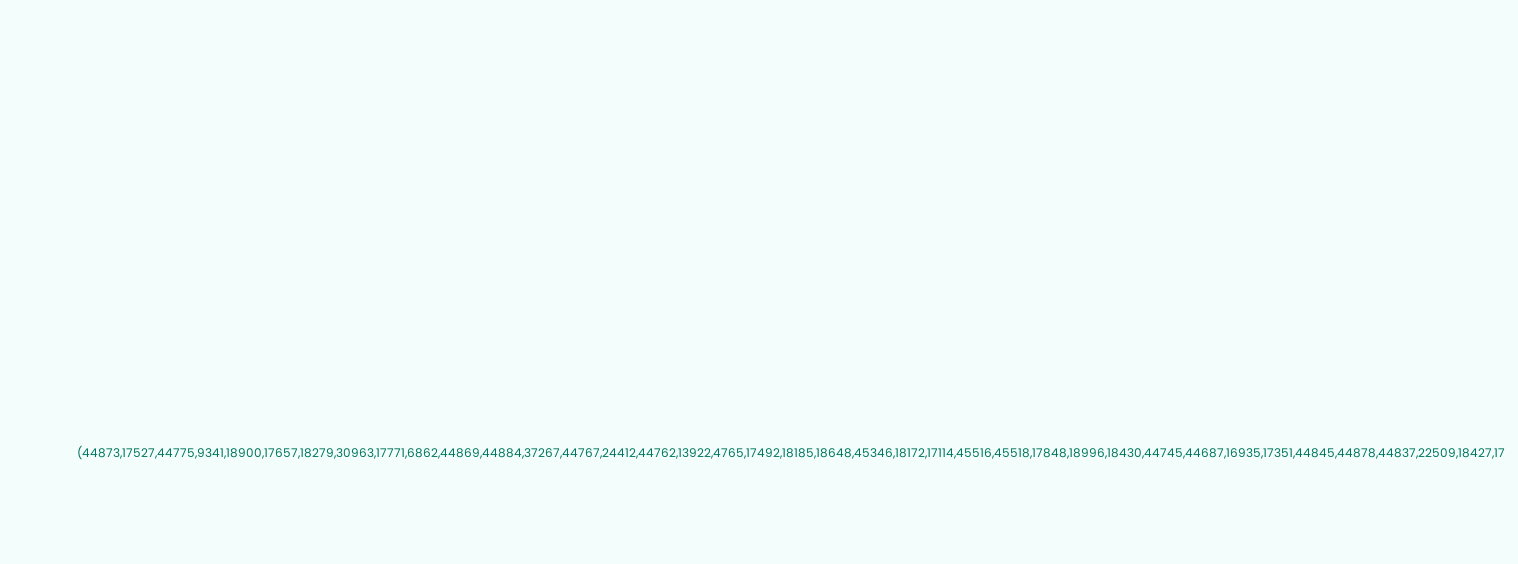(44873,17527,44775,9341,18900,17657,18279,30963,17771,6862,44869,44884,37267,44767,24412,44762,13922,4765,17492,18185,18648,45346,18172,17114,45516,45518,17848,18996,18430,44745,44687,16935,17351,44845,44878,44837,22509,18427,17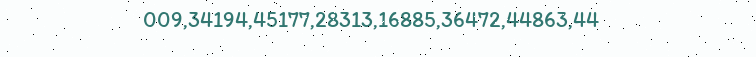009,34194,45177,28313,16885,36472,44863,44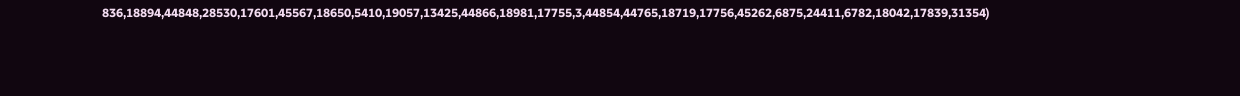836,18894,44848,28530,17601,45567,18650,5410,19057,13425,44866,18981,17755,3,44854,44765,18719,17756,45262,6875,24411,6782,18042,17839,31354)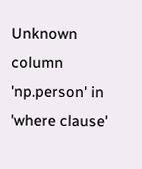Unknown column 'np.person' in 'where clause'